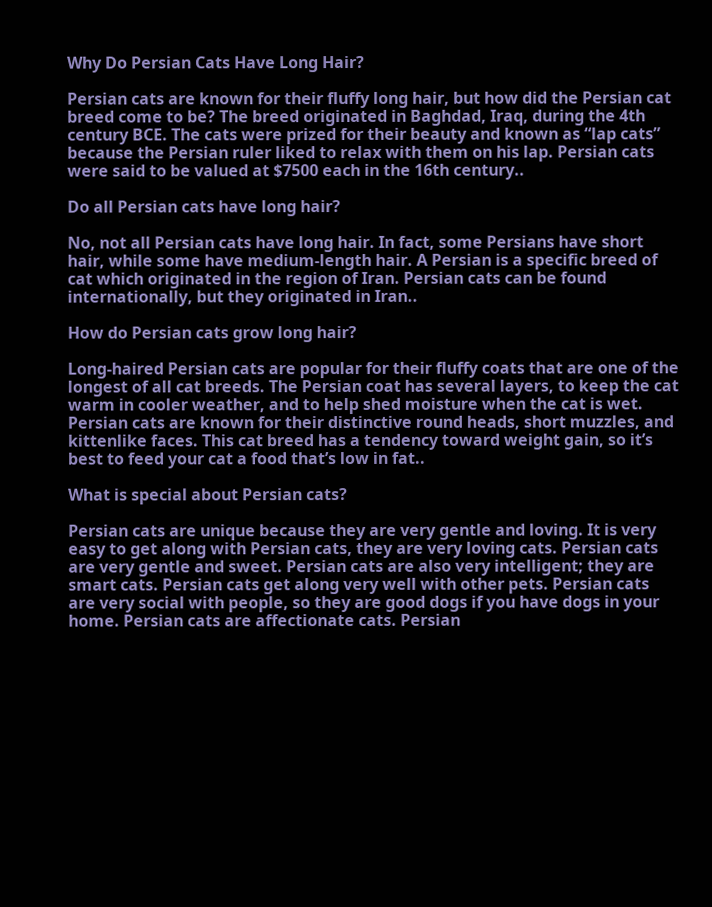Why Do Persian Cats Have Long Hair?

Persian cats are known for their fluffy long hair, but how did the Persian cat breed come to be? The breed originated in Baghdad, Iraq, during the 4th century BCE. The cats were prized for their beauty and known as “lap cats” because the Persian ruler liked to relax with them on his lap. Persian cats were said to be valued at $7500 each in the 16th century..

Do all Persian cats have long hair?

No, not all Persian cats have long hair. In fact, some Persians have short hair, while some have medium-length hair. A Persian is a specific breed of cat which originated in the region of Iran. Persian cats can be found internationally, but they originated in Iran..

How do Persian cats grow long hair?

Long-haired Persian cats are popular for their fluffy coats that are one of the longest of all cat breeds. The Persian coat has several layers, to keep the cat warm in cooler weather, and to help shed moisture when the cat is wet. Persian cats are known for their distinctive round heads, short muzzles, and kittenlike faces. This cat breed has a tendency toward weight gain, so it’s best to feed your cat a food that’s low in fat..

What is special about Persian cats?

Persian cats are unique because they are very gentle and loving. It is very easy to get along with Persian cats, they are very loving cats. Persian cats are very gentle and sweet. Persian cats are also very intelligent; they are smart cats. Persian cats get along very well with other pets. Persian cats are very social with people, so they are good dogs if you have dogs in your home. Persian cats are affectionate cats. Persian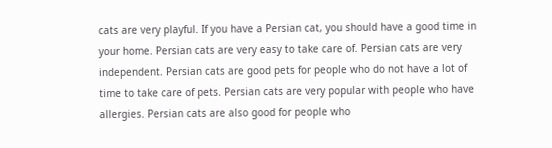cats are very playful. If you have a Persian cat, you should have a good time in your home. Persian cats are very easy to take care of. Persian cats are very independent. Persian cats are good pets for people who do not have a lot of time to take care of pets. Persian cats are very popular with people who have allergies. Persian cats are also good for people who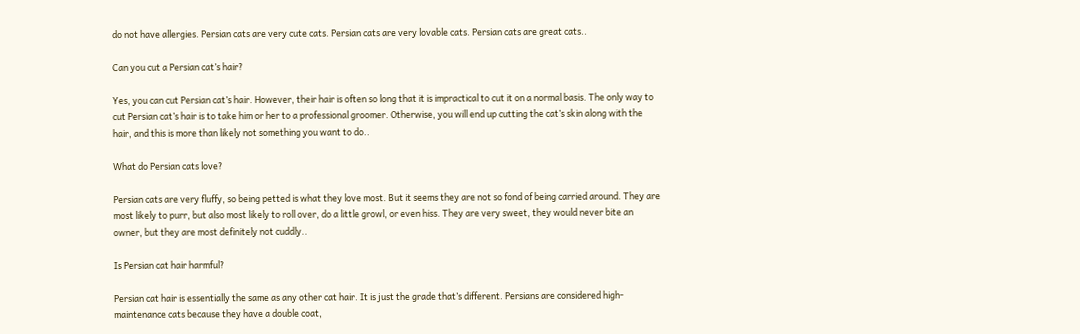do not have allergies. Persian cats are very cute cats. Persian cats are very lovable cats. Persian cats are great cats..

Can you cut a Persian cat’s hair?

Yes, you can cut Persian cat’s hair. However, their hair is often so long that it is impractical to cut it on a normal basis. The only way to cut Persian cat’s hair is to take him or her to a professional groomer. Otherwise, you will end up cutting the cat’s skin along with the hair, and this is more than likely not something you want to do..

What do Persian cats love?

Persian cats are very fluffy, so being petted is what they love most. But it seems they are not so fond of being carried around. They are most likely to purr, but also most likely to roll over, do a little growl, or even hiss. They are very sweet, they would never bite an owner, but they are most definitely not cuddly..

Is Persian cat hair harmful?

Persian cat hair is essentially the same as any other cat hair. It is just the grade that’s different. Persians are considered high-maintenance cats because they have a double coat,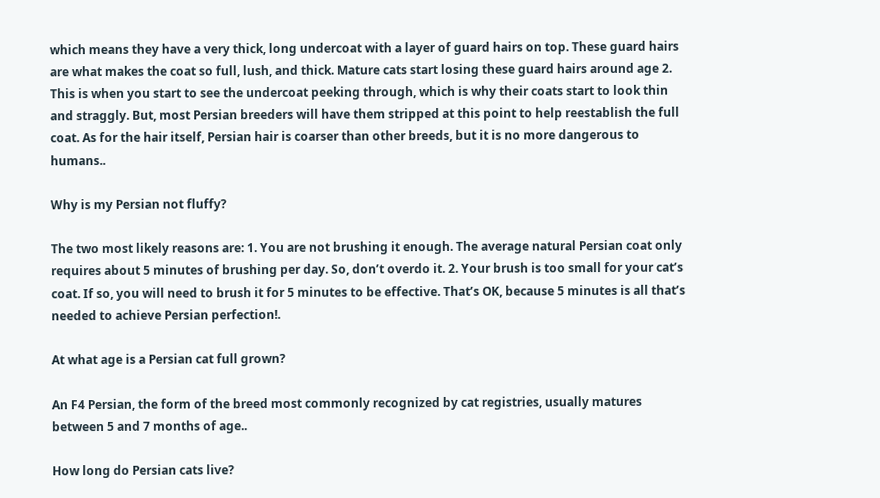which means they have a very thick, long undercoat with a layer of guard hairs on top. These guard hairs are what makes the coat so full, lush, and thick. Mature cats start losing these guard hairs around age 2. This is when you start to see the undercoat peeking through, which is why their coats start to look thin and straggly. But, most Persian breeders will have them stripped at this point to help reestablish the full coat. As for the hair itself, Persian hair is coarser than other breeds, but it is no more dangerous to humans..

Why is my Persian not fluffy?

The two most likely reasons are: 1. You are not brushing it enough. The average natural Persian coat only requires about 5 minutes of brushing per day. So, don’t overdo it. 2. Your brush is too small for your cat’s coat. If so, you will need to brush it for 5 minutes to be effective. That’s OK, because 5 minutes is all that’s needed to achieve Persian perfection!.

At what age is a Persian cat full grown?

An F4 Persian, the form of the breed most commonly recognized by cat registries, usually matures between 5 and 7 months of age..

How long do Persian cats live?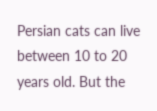Persian cats can live between 10 to 20 years old. But the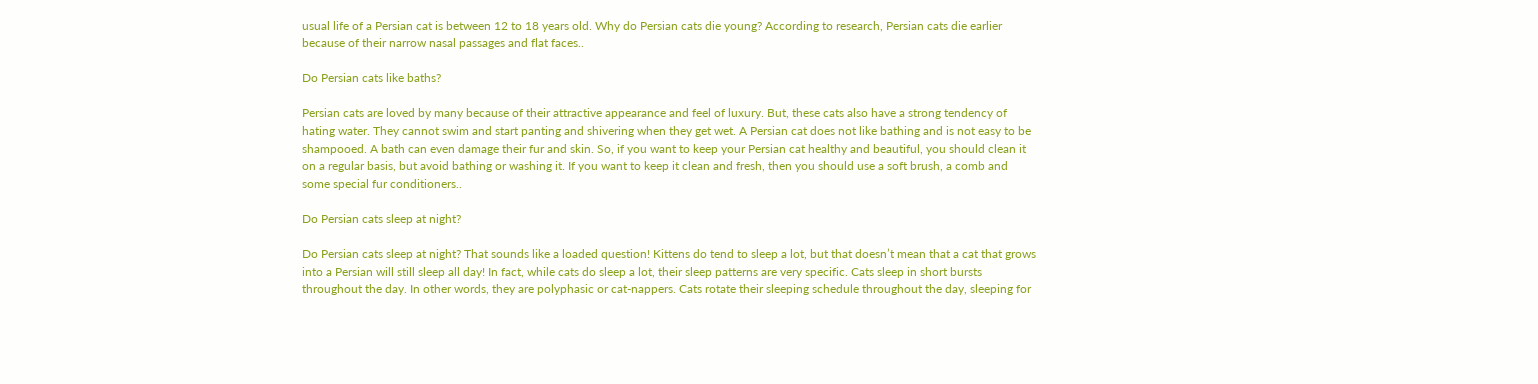usual life of a Persian cat is between 12 to 18 years old. Why do Persian cats die young? According to research, Persian cats die earlier because of their narrow nasal passages and flat faces..

Do Persian cats like baths?

Persian cats are loved by many because of their attractive appearance and feel of luxury. But, these cats also have a strong tendency of hating water. They cannot swim and start panting and shivering when they get wet. A Persian cat does not like bathing and is not easy to be shampooed. A bath can even damage their fur and skin. So, if you want to keep your Persian cat healthy and beautiful, you should clean it on a regular basis, but avoid bathing or washing it. If you want to keep it clean and fresh, then you should use a soft brush, a comb and some special fur conditioners..

Do Persian cats sleep at night?

Do Persian cats sleep at night? That sounds like a loaded question! Kittens do tend to sleep a lot, but that doesn’t mean that a cat that grows into a Persian will still sleep all day! In fact, while cats do sleep a lot, their sleep patterns are very specific. Cats sleep in short bursts throughout the day. In other words, they are polyphasic or cat-nappers. Cats rotate their sleeping schedule throughout the day, sleeping for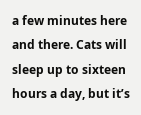a few minutes here and there. Cats will sleep up to sixteen hours a day, but it’s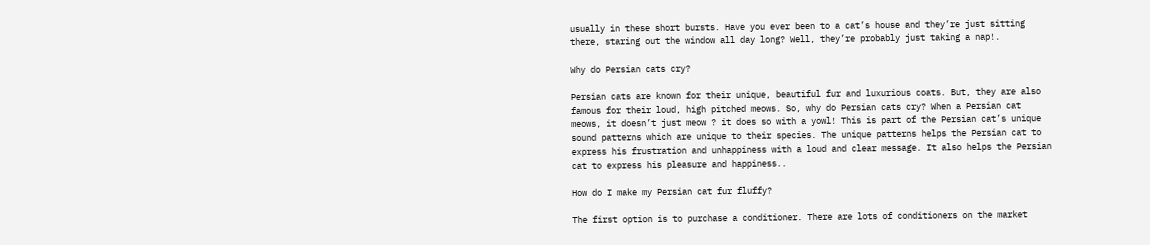usually in these short bursts. Have you ever been to a cat’s house and they’re just sitting there, staring out the window all day long? Well, they’re probably just taking a nap!.

Why do Persian cats cry?

Persian cats are known for their unique, beautiful fur and luxurious coats. But, they are also famous for their loud, high pitched meows. So, why do Persian cats cry? When a Persian cat meows, it doesn’t just meow ? it does so with a yowl! This is part of the Persian cat’s unique sound patterns which are unique to their species. The unique patterns helps the Persian cat to express his frustration and unhappiness with a loud and clear message. It also helps the Persian cat to express his pleasure and happiness..

How do I make my Persian cat fur fluffy?

The first option is to purchase a conditioner. There are lots of conditioners on the market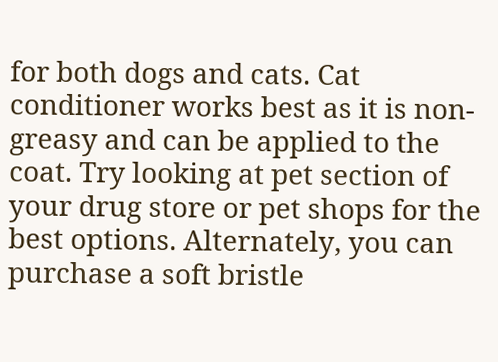for both dogs and cats. Cat conditioner works best as it is non-greasy and can be applied to the coat. Try looking at pet section of your drug store or pet shops for the best options. Alternately, you can purchase a soft bristle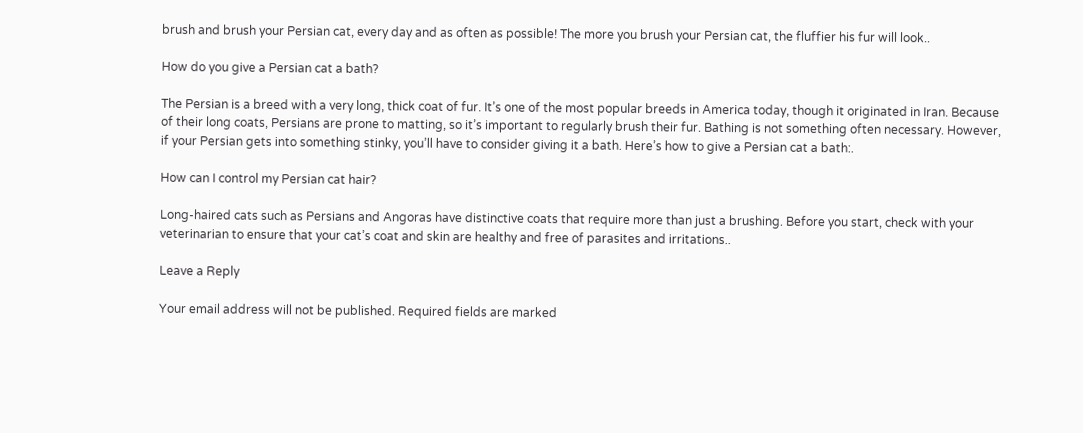brush and brush your Persian cat, every day and as often as possible! The more you brush your Persian cat, the fluffier his fur will look..

How do you give a Persian cat a bath?

The Persian is a breed with a very long, thick coat of fur. It’s one of the most popular breeds in America today, though it originated in Iran. Because of their long coats, Persians are prone to matting, so it’s important to regularly brush their fur. Bathing is not something often necessary. However, if your Persian gets into something stinky, you’ll have to consider giving it a bath. Here’s how to give a Persian cat a bath:.

How can I control my Persian cat hair?

Long-haired cats such as Persians and Angoras have distinctive coats that require more than just a brushing. Before you start, check with your veterinarian to ensure that your cat’s coat and skin are healthy and free of parasites and irritations..

Leave a Reply

Your email address will not be published. Required fields are marked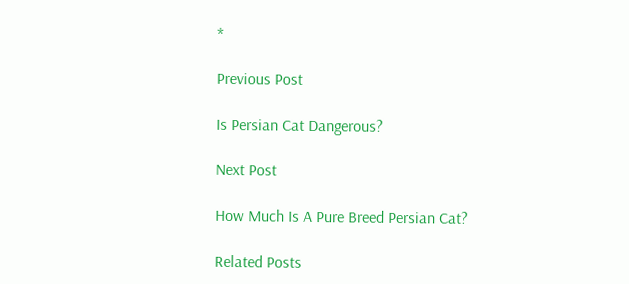*

Previous Post

Is Persian Cat Dangerous?

Next Post

How Much Is A Pure Breed Persian Cat?

Related Posts